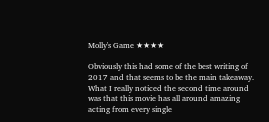Molly's Game ★★★★

Obviously this had some of the best writing of 2017 and that seems to be the main takeaway. What I really noticed the second time around was that this movie has all around amazing acting from every single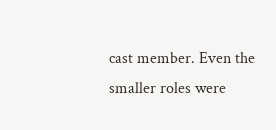cast member. Even the smaller roles were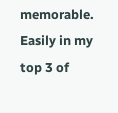memorable. Easily in my top 3 of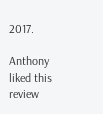2017.

Anthony liked this review